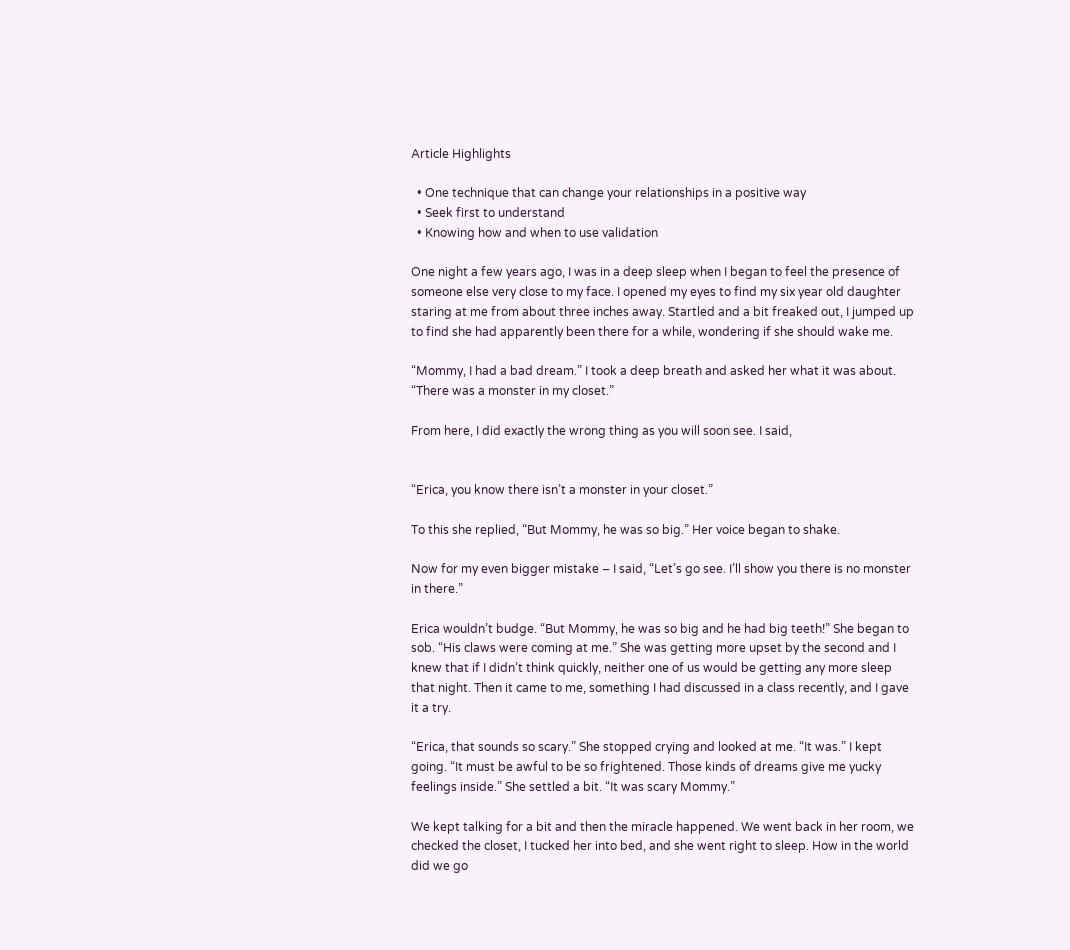Article Highlights

  • One technique that can change your relationships in a positive way
  • Seek first to understand
  • Knowing how and when to use validation

One night a few years ago, I was in a deep sleep when I began to feel the presence of someone else very close to my face. I opened my eyes to find my six year old daughter staring at me from about three inches away. Startled and a bit freaked out, I jumped up to find she had apparently been there for a while, wondering if she should wake me.

“Mommy, I had a bad dream.” I took a deep breath and asked her what it was about. “There was a monster in my closet.”

From here, I did exactly the wrong thing as you will soon see. I said,


“Erica, you know there isn’t a monster in your closet.”

To this she replied, “But Mommy, he was so big.” Her voice began to shake.

Now for my even bigger mistake – I said, “Let’s go see. I’ll show you there is no monster in there.”

Erica wouldn’t budge. “But Mommy, he was so big and he had big teeth!” She began to sob. “His claws were coming at me.” She was getting more upset by the second and I knew that if I didn’t think quickly, neither one of us would be getting any more sleep that night. Then it came to me, something I had discussed in a class recently, and I gave it a try.

“Erica, that sounds so scary.” She stopped crying and looked at me. “It was.” I kept going. “It must be awful to be so frightened. Those kinds of dreams give me yucky feelings inside.” She settled a bit. “It was scary Mommy.”

We kept talking for a bit and then the miracle happened. We went back in her room, we checked the closet, I tucked her into bed, and she went right to sleep. How in the world did we go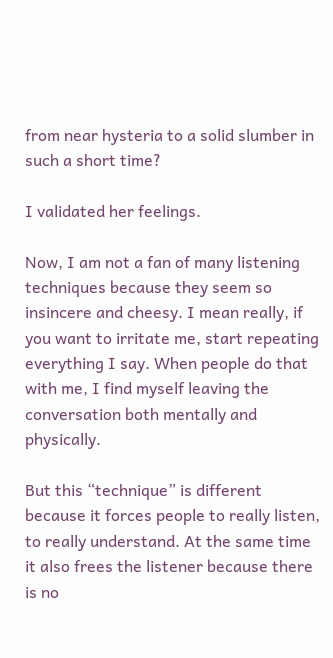from near hysteria to a solid slumber in such a short time?

I validated her feelings.

Now, I am not a fan of many listening techniques because they seem so insincere and cheesy. I mean really, if you want to irritate me, start repeating everything I say. When people do that with me, I find myself leaving the conversation both mentally and physically.

But this “technique” is different because it forces people to really listen, to really understand. At the same time it also frees the listener because there is no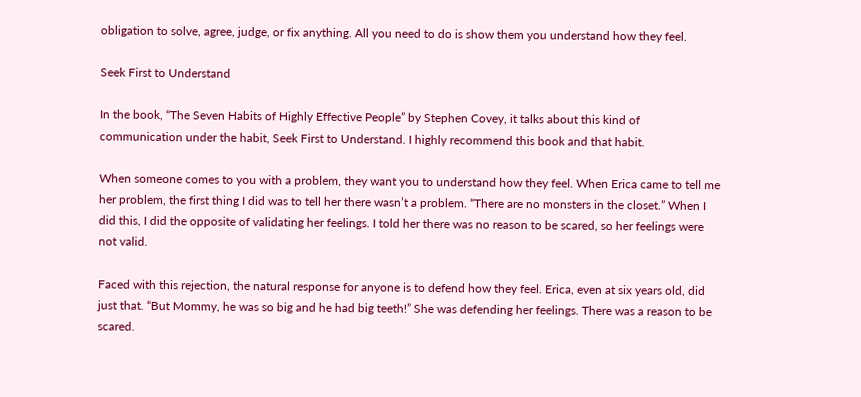obligation to solve, agree, judge, or fix anything. All you need to do is show them you understand how they feel.

Seek First to Understand

In the book, “The Seven Habits of Highly Effective People” by Stephen Covey, it talks about this kind of communication under the habit, Seek First to Understand. I highly recommend this book and that habit.

When someone comes to you with a problem, they want you to understand how they feel. When Erica came to tell me her problem, the first thing I did was to tell her there wasn’t a problem. “There are no monsters in the closet.” When I did this, I did the opposite of validating her feelings. I told her there was no reason to be scared, so her feelings were not valid.

Faced with this rejection, the natural response for anyone is to defend how they feel. Erica, even at six years old, did just that. “But Mommy, he was so big and he had big teeth!” She was defending her feelings. There was a reason to be scared.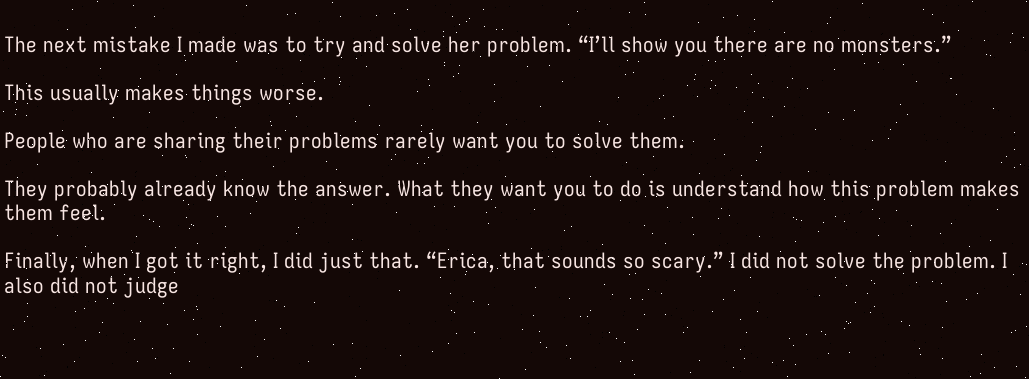The next mistake I made was to try and solve her problem. “I’ll show you there are no monsters.”

This usually makes things worse.

People who are sharing their problems rarely want you to solve them.

They probably already know the answer. What they want you to do is understand how this problem makes them feel.

Finally, when I got it right, I did just that. “Erica, that sounds so scary.” I did not solve the problem. I also did not judge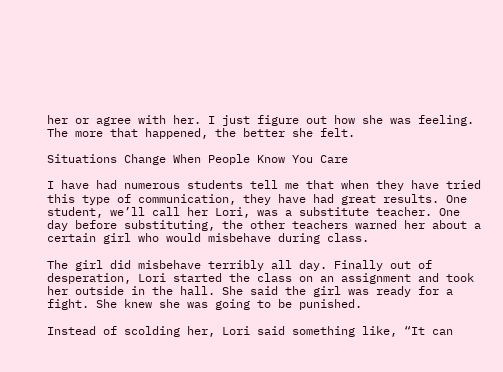her or agree with her. I just figure out how she was feeling. The more that happened, the better she felt.

Situations Change When People Know You Care

I have had numerous students tell me that when they have tried this type of communication, they have had great results. One student, we’ll call her Lori, was a substitute teacher. One day before substituting, the other teachers warned her about a certain girl who would misbehave during class.

The girl did misbehave terribly all day. Finally out of desperation, Lori started the class on an assignment and took her outside in the hall. She said the girl was ready for a fight. She knew she was going to be punished.

Instead of scolding her, Lori said something like, “It can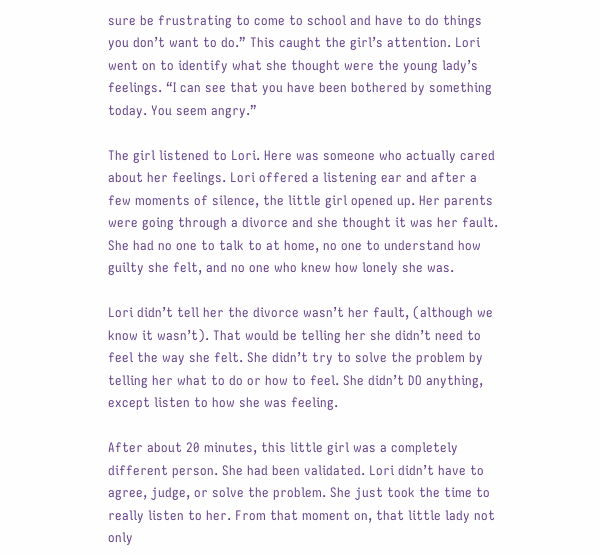sure be frustrating to come to school and have to do things you don’t want to do.” This caught the girl’s attention. Lori went on to identify what she thought were the young lady’s  feelings. “I can see that you have been bothered by something today. You seem angry.”

The girl listened to Lori. Here was someone who actually cared about her feelings. Lori offered a listening ear and after a few moments of silence, the little girl opened up. Her parents were going through a divorce and she thought it was her fault. She had no one to talk to at home, no one to understand how guilty she felt, and no one who knew how lonely she was.

Lori didn’t tell her the divorce wasn’t her fault, (although we know it wasn’t). That would be telling her she didn’t need to feel the way she felt. She didn’t try to solve the problem by telling her what to do or how to feel. She didn’t DO anything, except listen to how she was feeling.

After about 20 minutes, this little girl was a completely different person. She had been validated. Lori didn’t have to agree, judge, or solve the problem. She just took the time to really listen to her. From that moment on, that little lady not only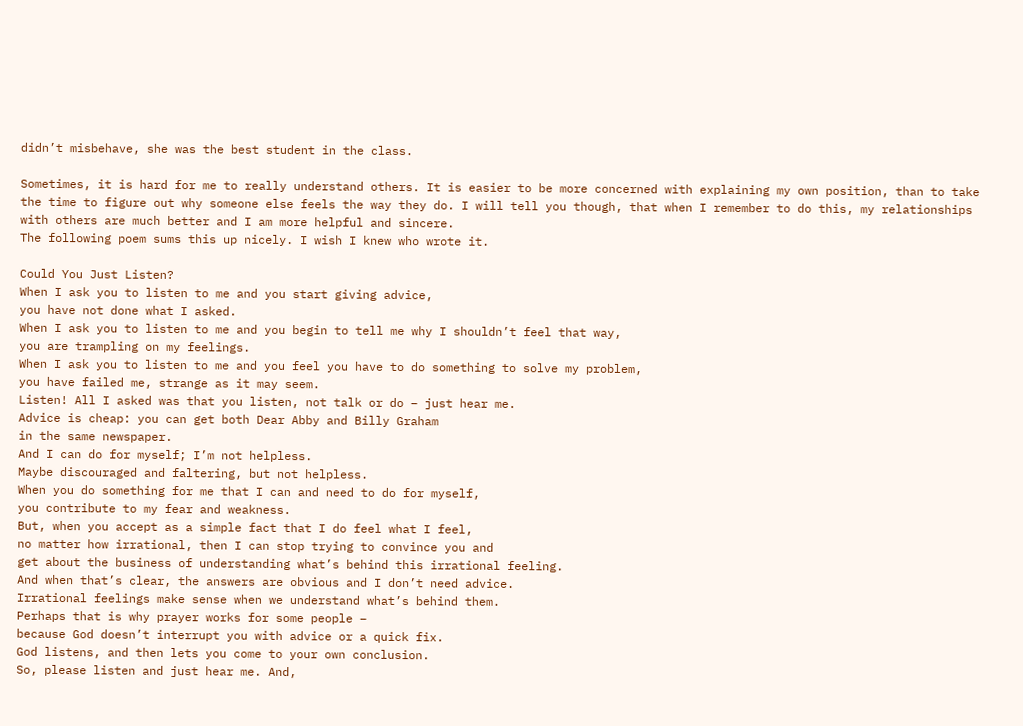didn’t misbehave, she was the best student in the class.

Sometimes, it is hard for me to really understand others. It is easier to be more concerned with explaining my own position, than to take the time to figure out why someone else feels the way they do. I will tell you though, that when I remember to do this, my relationships with others are much better and I am more helpful and sincere.
The following poem sums this up nicely. I wish I knew who wrote it.

Could You Just Listen?
When I ask you to listen to me and you start giving advice,
you have not done what I asked.
When I ask you to listen to me and you begin to tell me why I shouldn’t feel that way,
you are trampling on my feelings.
When I ask you to listen to me and you feel you have to do something to solve my problem,
you have failed me, strange as it may seem.
Listen! All I asked was that you listen, not talk or do – just hear me.
Advice is cheap: you can get both Dear Abby and Billy Graham
in the same newspaper.
And I can do for myself; I’m not helpless.
Maybe discouraged and faltering, but not helpless.
When you do something for me that I can and need to do for myself,
you contribute to my fear and weakness.
But, when you accept as a simple fact that I do feel what I feel,
no matter how irrational, then I can stop trying to convince you and
get about the business of understanding what’s behind this irrational feeling.
And when that’s clear, the answers are obvious and I don’t need advice.
Irrational feelings make sense when we understand what’s behind them.
Perhaps that is why prayer works for some people –
because God doesn’t interrupt you with advice or a quick fix.
God listens, and then lets you come to your own conclusion.
So, please listen and just hear me. And,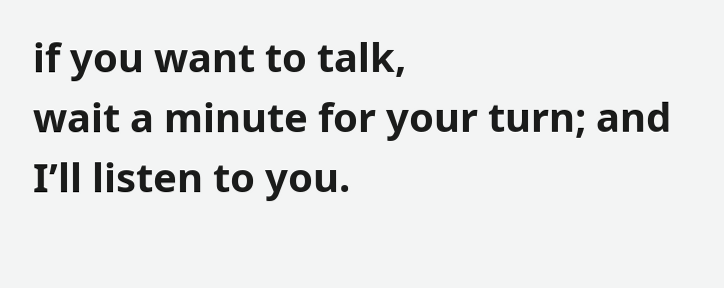if you want to talk,
wait a minute for your turn; and I’ll listen to you.